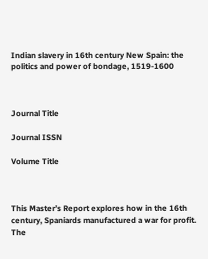Indian slavery in 16th century New Spain: the politics and power of bondage, 1519-1600



Journal Title

Journal ISSN

Volume Title



This Master’s Report explores how in the 16th century, Spaniards manufactured a war for profit. The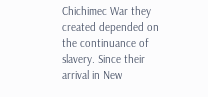Chichimec War they created depended on the continuance of slavery. Since their arrival in New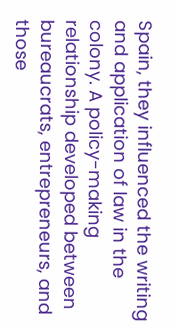Spain, they influenced the writing and application of law in the colony. A policy-making relationship developed between bureaucrats, entrepreneurs, and those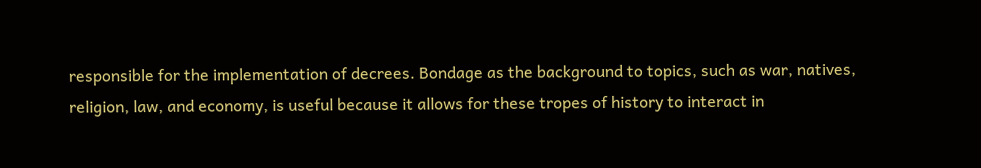responsible for the implementation of decrees. Bondage as the background to topics, such as war, natives, religion, law, and economy, is useful because it allows for these tropes of history to interact in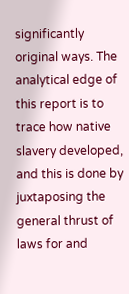significantly original ways. The analytical edge of this report is to trace how native slavery developed, and this is done by juxtaposing the general thrust of laws for and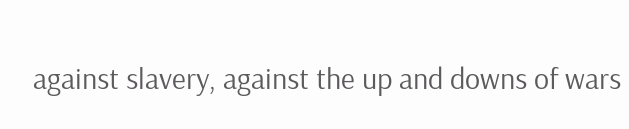against slavery, against the up and downs of wars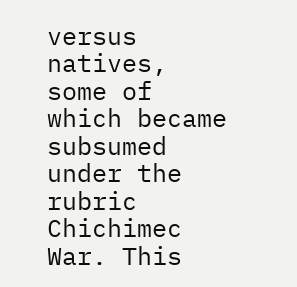versus natives, some of which became subsumed under the rubric Chichimec War. This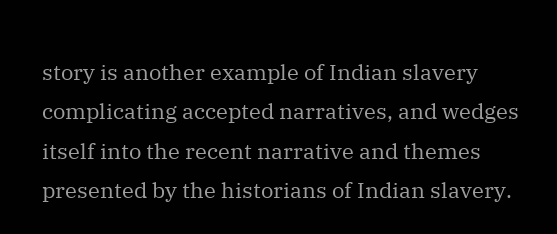story is another example of Indian slavery complicating accepted narratives, and wedges itself into the recent narrative and themes presented by the historians of Indian slavery.